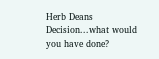Herb Deans Decision...what would you have done?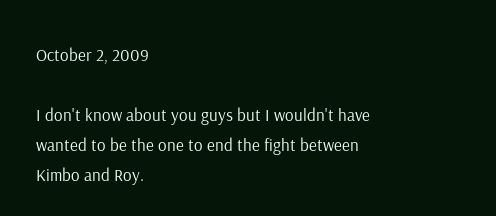October 2, 2009

I don't know about you guys but I wouldn't have wanted to be the one to end the fight between Kimbo and Roy.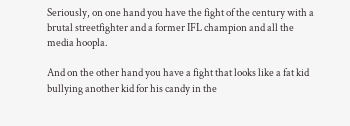Seriously, on one hand you have the fight of the century with a brutal streetfighter and a former IFL champion and all the media hoopla.

And on the other hand you have a fight that looks like a fat kid bullying another kid for his candy in the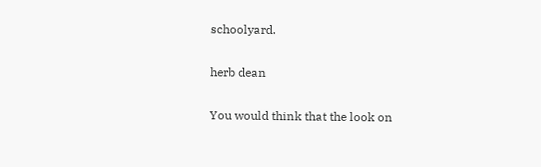schoolyard.

herb dean

You would think that the look on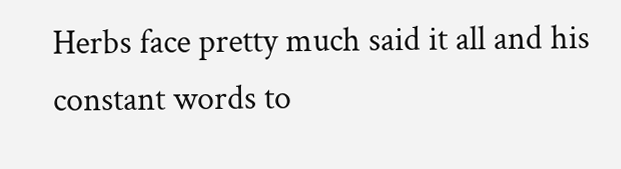Herbs face pretty much said it all and his constant words to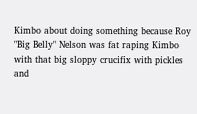Kimbo about doing something because Roy "Big Belly" Nelson was fat raping Kimbo with that big sloppy crucifix with pickles and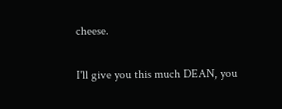cheese.

I'll give you this much DEAN, you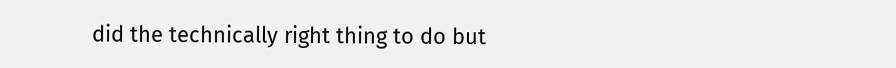did the technically right thing to do but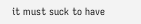it must suck to have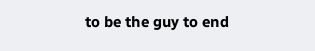to be the guy to end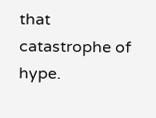that catastrophe of hype.